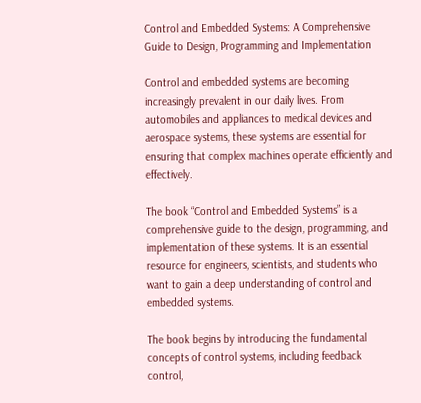Control and Embedded Systems: A Comprehensive Guide to Design, Programming and Implementation

Control and embedded systems are becoming increasingly prevalent in our daily lives. From automobiles and appliances to medical devices and aerospace systems, these systems are essential for ensuring that complex machines operate efficiently and effectively.

The book “Control and Embedded Systems” is a comprehensive guide to the design, programming, and implementation of these systems. It is an essential resource for engineers, scientists, and students who want to gain a deep understanding of control and embedded systems.

The book begins by introducing the fundamental concepts of control systems, including feedback control,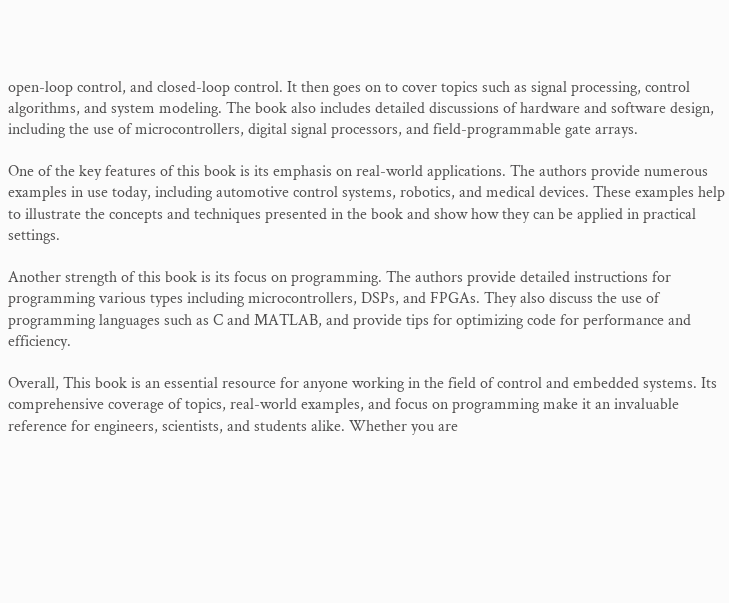open-loop control, and closed-loop control. It then goes on to cover topics such as signal processing, control algorithms, and system modeling. The book also includes detailed discussions of hardware and software design, including the use of microcontrollers, digital signal processors, and field-programmable gate arrays.

One of the key features of this book is its emphasis on real-world applications. The authors provide numerous examples in use today, including automotive control systems, robotics, and medical devices. These examples help to illustrate the concepts and techniques presented in the book and show how they can be applied in practical settings.

Another strength of this book is its focus on programming. The authors provide detailed instructions for programming various types including microcontrollers, DSPs, and FPGAs. They also discuss the use of programming languages such as C and MATLAB, and provide tips for optimizing code for performance and efficiency.

Overall, This book is an essential resource for anyone working in the field of control and embedded systems. Its comprehensive coverage of topics, real-world examples, and focus on programming make it an invaluable reference for engineers, scientists, and students alike. Whether you are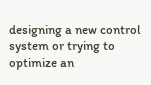designing a new control system or trying to optimize an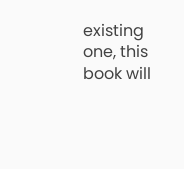existing one, this book will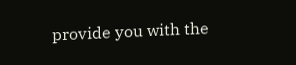provide you with the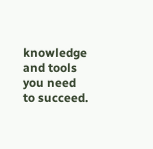knowledge and tools you need to succeed.